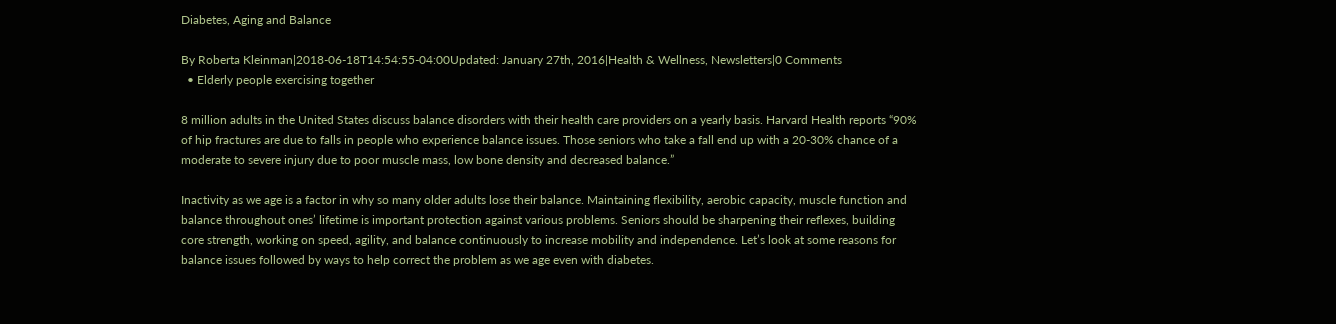Diabetes, Aging and Balance

By Roberta Kleinman|2018-06-18T14:54:55-04:00Updated: January 27th, 2016|Health & Wellness, Newsletters|0 Comments
  • Elderly people exercising together

8 million adults in the United States discuss balance disorders with their health care providers on a yearly basis. Harvard Health reports “90% of hip fractures are due to falls in people who experience balance issues. Those seniors who take a fall end up with a 20-30% chance of a moderate to severe injury due to poor muscle mass, low bone density and decreased balance.”

Inactivity as we age is a factor in why so many older adults lose their balance. Maintaining flexibility, aerobic capacity, muscle function and balance throughout ones’ lifetime is important protection against various problems. Seniors should be sharpening their reflexes, building core strength, working on speed, agility, and balance continuously to increase mobility and independence. Let’s look at some reasons for balance issues followed by ways to help correct the problem as we age even with diabetes.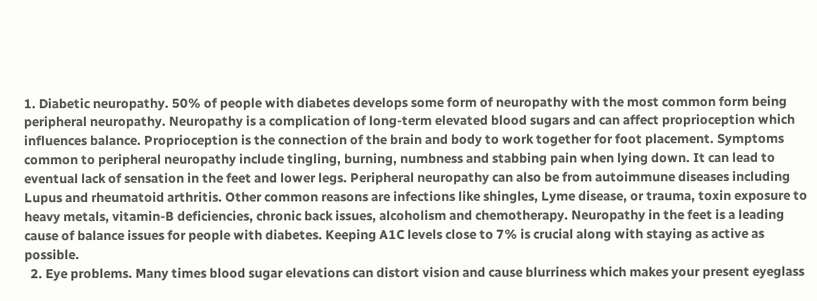1. Diabetic neuropathy. 50% of people with diabetes develops some form of neuropathy with the most common form being peripheral neuropathy. Neuropathy is a complication of long-term elevated blood sugars and can affect proprioception which influences balance. Proprioception is the connection of the brain and body to work together for foot placement. Symptoms common to peripheral neuropathy include tingling, burning, numbness and stabbing pain when lying down. It can lead to eventual lack of sensation in the feet and lower legs. Peripheral neuropathy can also be from autoimmune diseases including Lupus and rheumatoid arthritis. Other common reasons are infections like shingles, Lyme disease, or trauma, toxin exposure to heavy metals, vitamin-B deficiencies, chronic back issues, alcoholism and chemotherapy. Neuropathy in the feet is a leading cause of balance issues for people with diabetes. Keeping A1C levels close to 7% is crucial along with staying as active as possible.
  2. Eye problems. Many times blood sugar elevations can distort vision and cause blurriness which makes your present eyeglass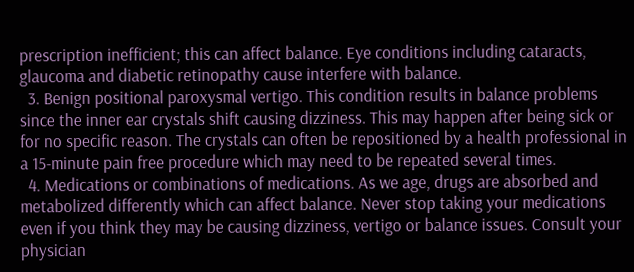prescription inefficient; this can affect balance. Eye conditions including cataracts, glaucoma and diabetic retinopathy cause interfere with balance.
  3. Benign positional paroxysmal vertigo. This condition results in balance problems since the inner ear crystals shift causing dizziness. This may happen after being sick or for no specific reason. The crystals can often be repositioned by a health professional in a 15-minute pain free procedure which may need to be repeated several times.
  4. Medications or combinations of medications. As we age, drugs are absorbed and metabolized differently which can affect balance. Never stop taking your medications even if you think they may be causing dizziness, vertigo or balance issues. Consult your physician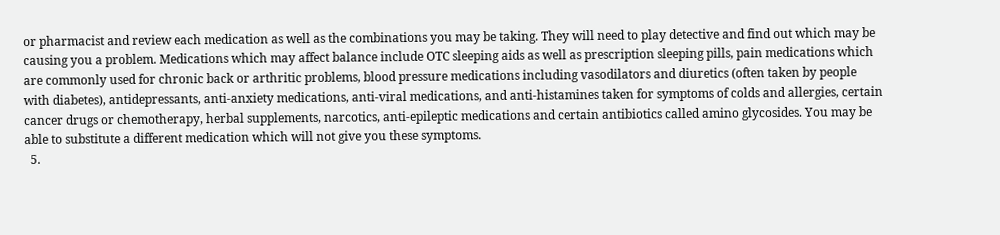or pharmacist and review each medication as well as the combinations you may be taking. They will need to play detective and find out which may be causing you a problem. Medications which may affect balance include OTC sleeping aids as well as prescription sleeping pills, pain medications which are commonly used for chronic back or arthritic problems, blood pressure medications including vasodilators and diuretics (often taken by people with diabetes), antidepressants, anti-anxiety medications, anti-viral medications, and anti-histamines taken for symptoms of colds and allergies, certain cancer drugs or chemotherapy, herbal supplements, narcotics, anti-epileptic medications and certain antibiotics called amino glycosides. You may be able to substitute a different medication which will not give you these symptoms.
  5.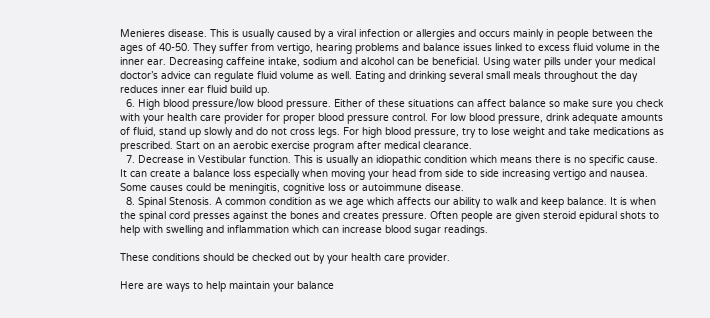Menieres disease. This is usually caused by a viral infection or allergies and occurs mainly in people between the ages of 40-50. They suffer from vertigo, hearing problems and balance issues linked to excess fluid volume in the inner ear. Decreasing caffeine intake, sodium and alcohol can be beneficial. Using water pills under your medical doctor’s advice can regulate fluid volume as well. Eating and drinking several small meals throughout the day reduces inner ear fluid build up.
  6. High blood pressure/low blood pressure. Either of these situations can affect balance so make sure you check with your health care provider for proper blood pressure control. For low blood pressure, drink adequate amounts of fluid, stand up slowly and do not cross legs. For high blood pressure, try to lose weight and take medications as prescribed. Start on an aerobic exercise program after medical clearance.
  7. Decrease in Vestibular function. This is usually an idiopathic condition which means there is no specific cause. It can create a balance loss especially when moving your head from side to side increasing vertigo and nausea. Some causes could be meningitis, cognitive loss or autoimmune disease.
  8. Spinal Stenosis. A common condition as we age which affects our ability to walk and keep balance. It is when the spinal cord presses against the bones and creates pressure. Often people are given steroid epidural shots to help with swelling and inflammation which can increase blood sugar readings.

These conditions should be checked out by your health care provider.

Here are ways to help maintain your balance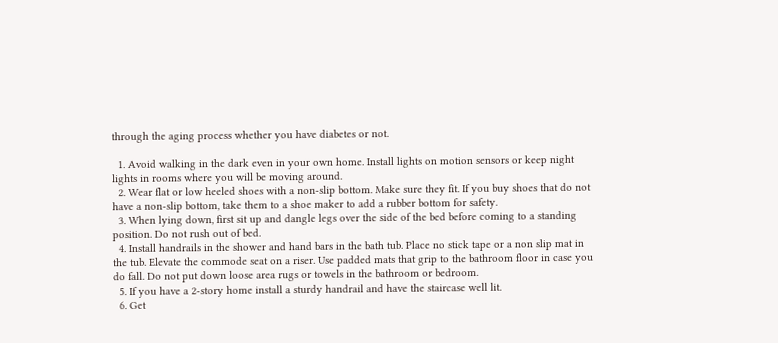through the aging process whether you have diabetes or not.

  1. Avoid walking in the dark even in your own home. Install lights on motion sensors or keep night lights in rooms where you will be moving around.
  2. Wear flat or low heeled shoes with a non-slip bottom. Make sure they fit. If you buy shoes that do not have a non-slip bottom, take them to a shoe maker to add a rubber bottom for safety.
  3. When lying down, first sit up and dangle legs over the side of the bed before coming to a standing position. Do not rush out of bed.
  4. Install handrails in the shower and hand bars in the bath tub. Place no stick tape or a non slip mat in the tub. Elevate the commode seat on a riser. Use padded mats that grip to the bathroom floor in case you do fall. Do not put down loose area rugs or towels in the bathroom or bedroom.
  5. If you have a 2-story home install a sturdy handrail and have the staircase well lit.
  6. Get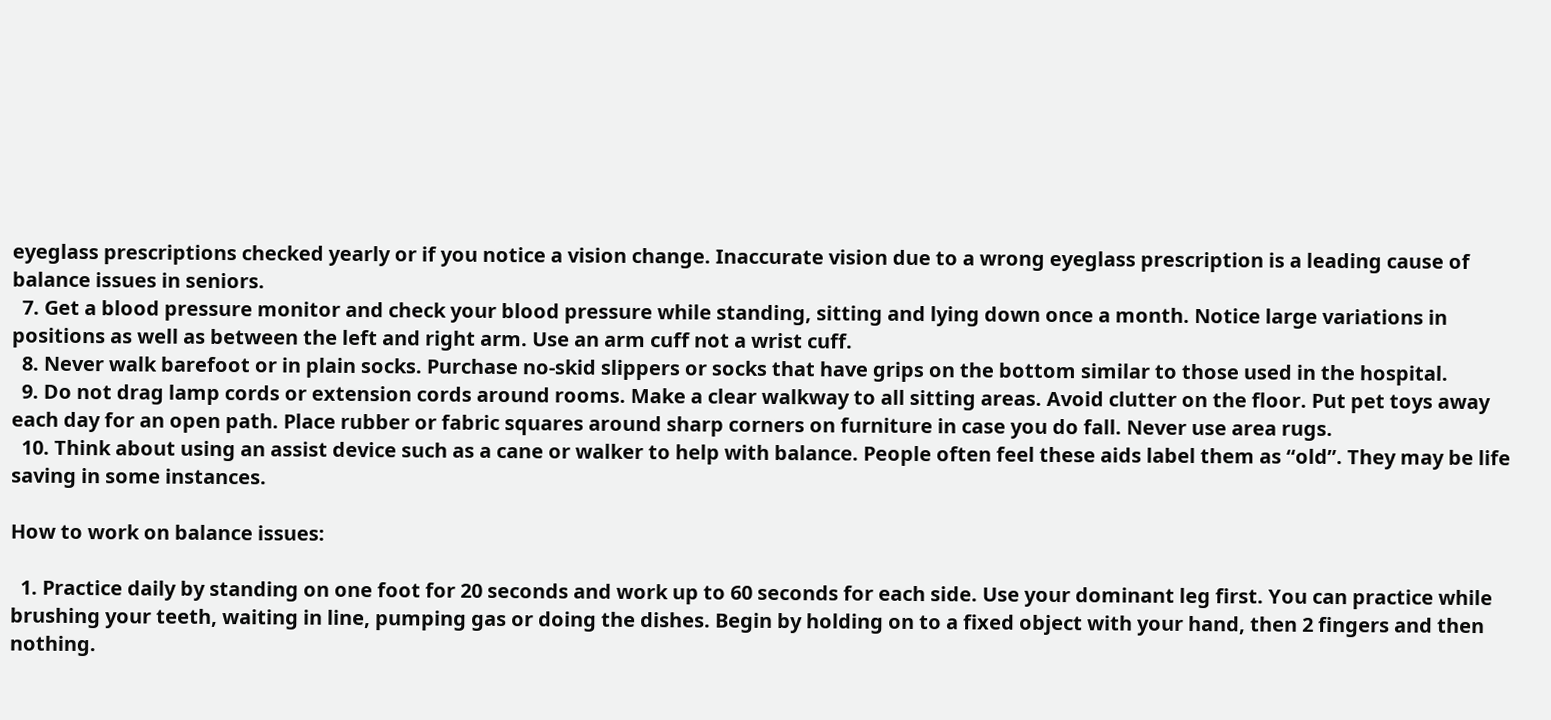eyeglass prescriptions checked yearly or if you notice a vision change. Inaccurate vision due to a wrong eyeglass prescription is a leading cause of balance issues in seniors.
  7. Get a blood pressure monitor and check your blood pressure while standing, sitting and lying down once a month. Notice large variations in positions as well as between the left and right arm. Use an arm cuff not a wrist cuff.
  8. Never walk barefoot or in plain socks. Purchase no-skid slippers or socks that have grips on the bottom similar to those used in the hospital.
  9. Do not drag lamp cords or extension cords around rooms. Make a clear walkway to all sitting areas. Avoid clutter on the floor. Put pet toys away each day for an open path. Place rubber or fabric squares around sharp corners on furniture in case you do fall. Never use area rugs.
  10. Think about using an assist device such as a cane or walker to help with balance. People often feel these aids label them as “old”. They may be life saving in some instances.

How to work on balance issues:

  1. Practice daily by standing on one foot for 20 seconds and work up to 60 seconds for each side. Use your dominant leg first. You can practice while brushing your teeth, waiting in line, pumping gas or doing the dishes. Begin by holding on to a fixed object with your hand, then 2 fingers and then nothing.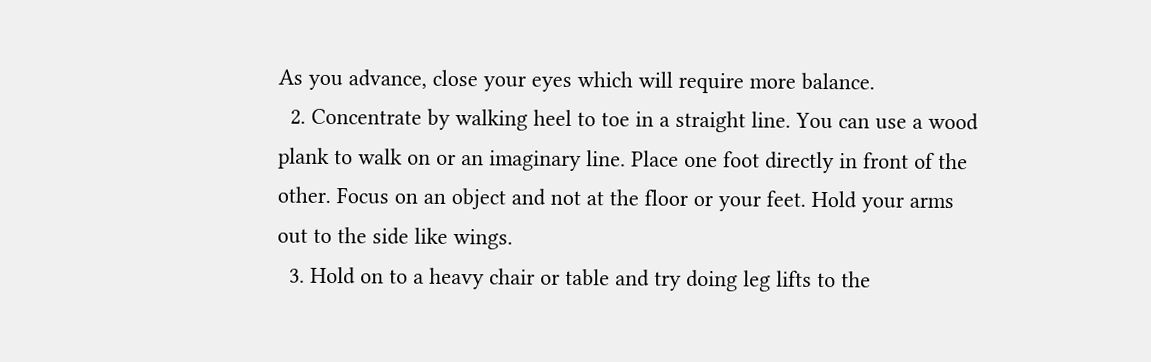As you advance, close your eyes which will require more balance.
  2. Concentrate by walking heel to toe in a straight line. You can use a wood plank to walk on or an imaginary line. Place one foot directly in front of the other. Focus on an object and not at the floor or your feet. Hold your arms out to the side like wings.
  3. Hold on to a heavy chair or table and try doing leg lifts to the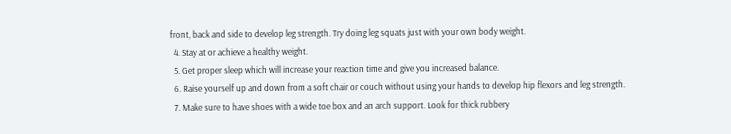front, back and side to develop leg strength. Try doing leg squats just with your own body weight.
  4. Stay at or achieve a healthy weight.
  5. Get proper sleep which will increase your reaction time and give you increased balance.
  6. Raise yourself up and down from a soft chair or couch without using your hands to develop hip flexors and leg strength.
  7. Make sure to have shoes with a wide toe box and an arch support. Look for thick rubbery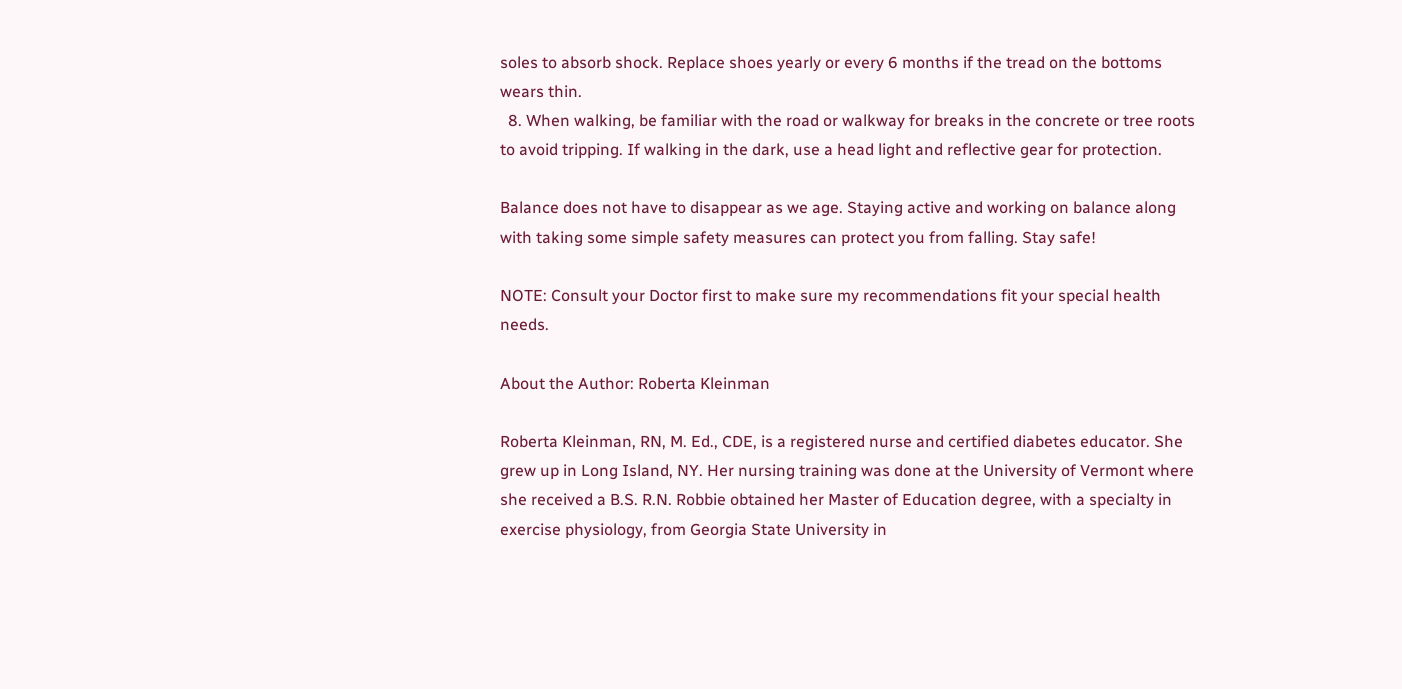soles to absorb shock. Replace shoes yearly or every 6 months if the tread on the bottoms wears thin.
  8. When walking, be familiar with the road or walkway for breaks in the concrete or tree roots to avoid tripping. If walking in the dark, use a head light and reflective gear for protection.

Balance does not have to disappear as we age. Staying active and working on balance along with taking some simple safety measures can protect you from falling. Stay safe!

NOTE: Consult your Doctor first to make sure my recommendations fit your special health needs.

About the Author: Roberta Kleinman

Roberta Kleinman, RN, M. Ed., CDE, is a registered nurse and certified diabetes educator. She grew up in Long Island, NY. Her nursing training was done at the University of Vermont where she received a B.S. R.N. Robbie obtained her Master of Education degree, with a specialty in exercise physiology, from Georgia State University in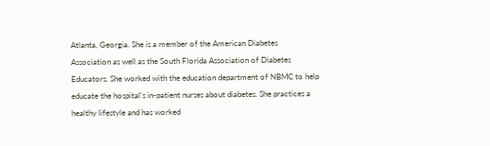Atlanta, Georgia. She is a member of the American Diabetes Association as well as the South Florida Association of Diabetes Educators. She worked with the education department of NBMC to help educate the hospital's in-patient nurses about diabetes. She practices a healthy lifestyle and has worked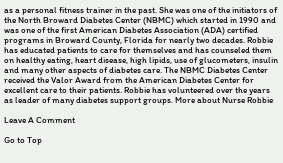as a personal fitness trainer in the past. She was one of the initiators of the North Broward Diabetes Center (NBMC) which started in 1990 and was one of the first American Diabetes Association (ADA) certified programs in Broward County, Florida for nearly two decades. Robbie has educated patients to care for themselves and has counseled them on healthy eating, heart disease, high lipids, use of glucometers, insulin and many other aspects of diabetes care. The NBMC Diabetes Center received the Valor Award from the American Diabetes Center for excellent care to their patients. Robbie has volunteered over the years as leader of many diabetes support groups. More about Nurse Robbie

Leave A Comment

Go to Top